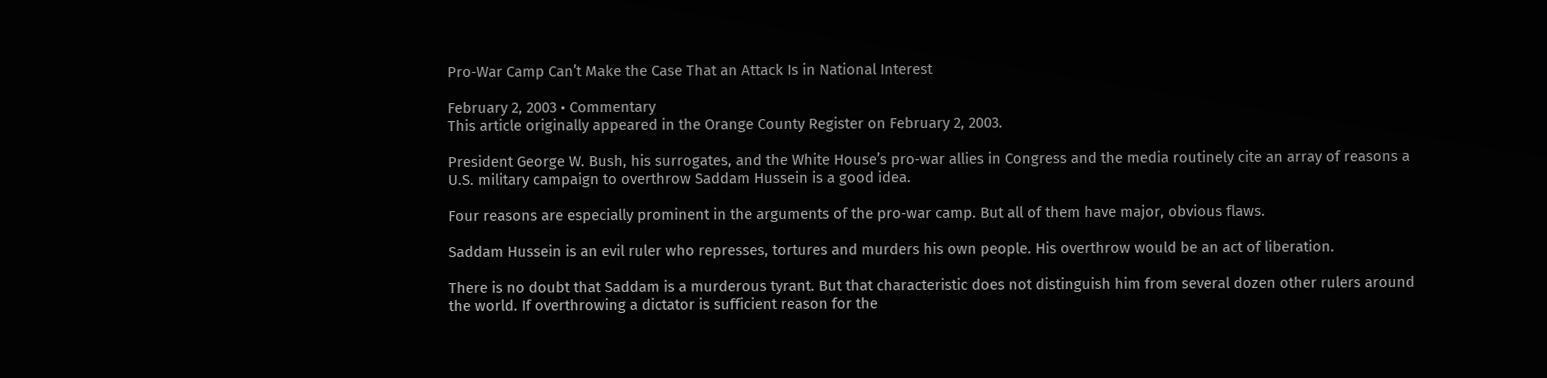Pro‐War Camp Can’t Make the Case That an Attack Is in National Interest

February 2, 2003 • Commentary
This article originally appeared in the Orange County Register on February 2, 2003.

President George W. Bush, his surrogates, and the White House’s pro‐war allies in Congress and the media routinely cite an array of reasons a U.S. military campaign to overthrow Saddam Hussein is a good idea.

Four reasons are especially prominent in the arguments of the pro‐war camp. But all of them have major, obvious flaws.

Saddam Hussein is an evil ruler who represses, tortures and murders his own people. His overthrow would be an act of liberation.

There is no doubt that Saddam is a murderous tyrant. But that characteristic does not distinguish him from several dozen other rulers around the world. If overthrowing a dictator is sufficient reason for the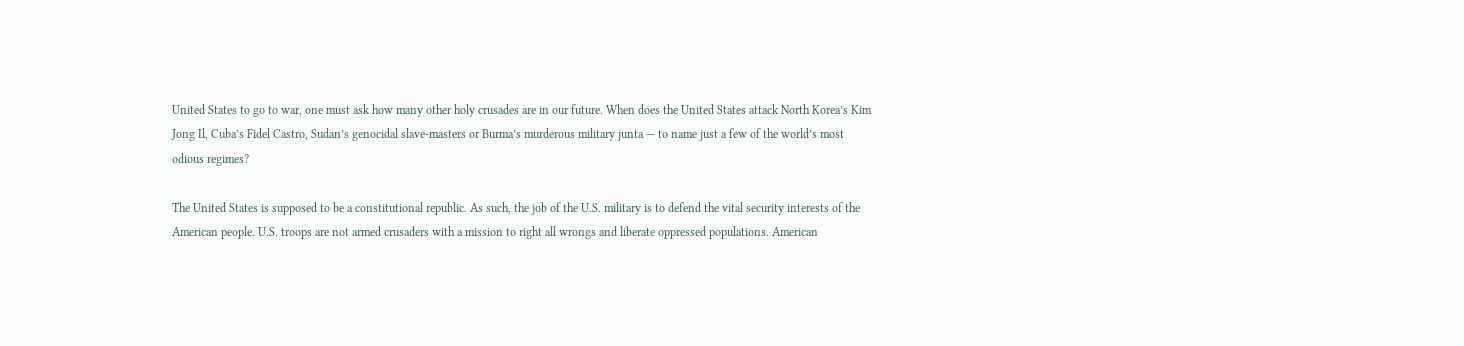United States to go to war, one must ask how many other holy crusades are in our future. When does the United States attack North Korea’s Kim Jong Il, Cuba’s Fidel Castro, Sudan’s genocidal slave‐masters or Burma’s murderous military junta — to name just a few of the world’s most odious regimes?

The United States is supposed to be a constitutional republic. As such, the job of the U.S. military is to defend the vital security interests of the American people. U.S. troops are not armed crusaders with a mission to right all wrongs and liberate oppressed populations. American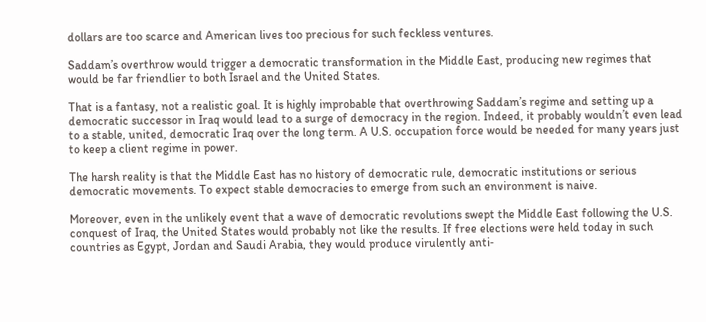dollars are too scarce and American lives too precious for such feckless ventures.

Saddam’s overthrow would trigger a democratic transformation in the Middle East, producing new regimes that would be far friendlier to both Israel and the United States.

That is a fantasy, not a realistic goal. It is highly improbable that overthrowing Saddam’s regime and setting up a democratic successor in Iraq would lead to a surge of democracy in the region. Indeed, it probably wouldn’t even lead to a stable, united, democratic Iraq over the long term. A U.S. occupation force would be needed for many years just to keep a client regime in power.

The harsh reality is that the Middle East has no history of democratic rule, democratic institutions or serious democratic movements. To expect stable democracies to emerge from such an environment is naive.

Moreover, even in the unlikely event that a wave of democratic revolutions swept the Middle East following the U.S. conquest of Iraq, the United States would probably not like the results. If free elections were held today in such countries as Egypt, Jordan and Saudi Arabia, they would produce virulently anti‐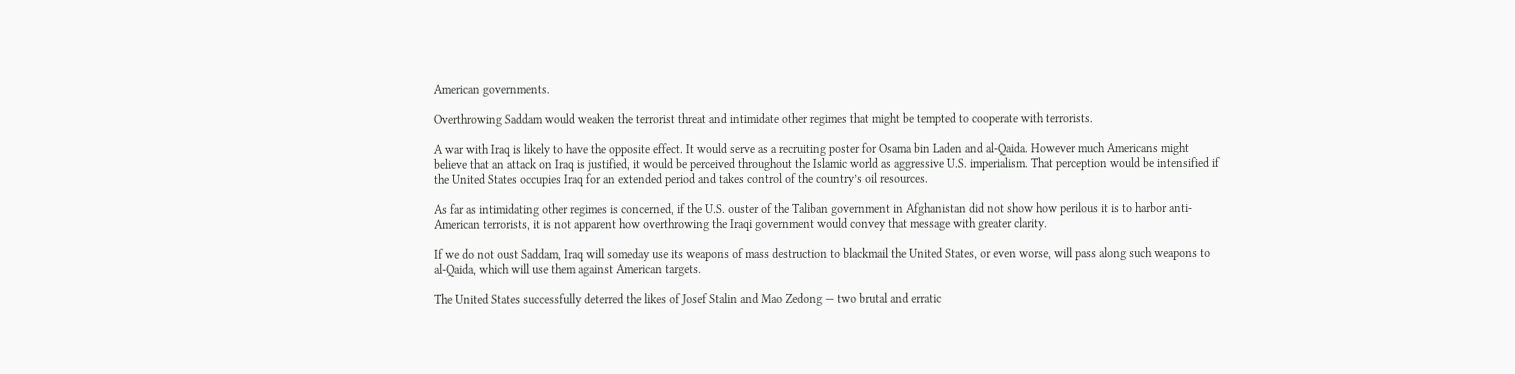American governments.

Overthrowing Saddam would weaken the terrorist threat and intimidate other regimes that might be tempted to cooperate with terrorists.

A war with Iraq is likely to have the opposite effect. It would serve as a recruiting poster for Osama bin Laden and al‐Qaida. However much Americans might believe that an attack on Iraq is justified, it would be perceived throughout the Islamic world as aggressive U.S. imperialism. That perception would be intensified if the United States occupies Iraq for an extended period and takes control of the country’s oil resources.

As far as intimidating other regimes is concerned, if the U.S. ouster of the Taliban government in Afghanistan did not show how perilous it is to harbor anti‐American terrorists, it is not apparent how overthrowing the Iraqi government would convey that message with greater clarity.

If we do not oust Saddam, Iraq will someday use its weapons of mass destruction to blackmail the United States, or even worse, will pass along such weapons to al‐Qaida, which will use them against American targets.

The United States successfully deterred the likes of Josef Stalin and Mao Zedong — two brutal and erratic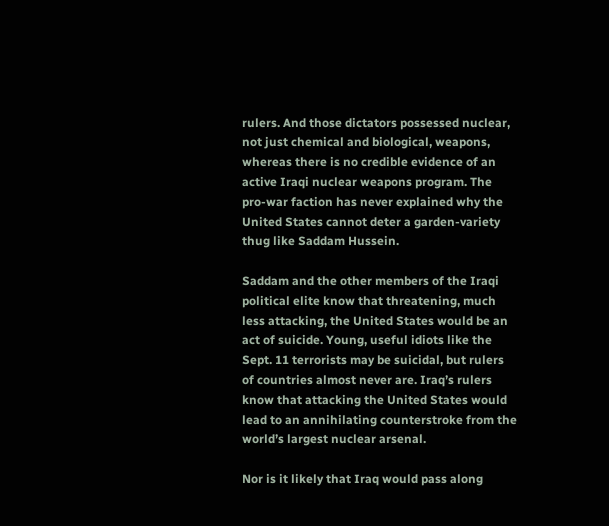rulers. And those dictators possessed nuclear, not just chemical and biological, weapons, whereas there is no credible evidence of an active Iraqi nuclear weapons program. The pro‐war faction has never explained why the United States cannot deter a garden‐variety thug like Saddam Hussein.

Saddam and the other members of the Iraqi political elite know that threatening, much less attacking, the United States would be an act of suicide. Young, useful idiots like the Sept. 11 terrorists may be suicidal, but rulers of countries almost never are. Iraq’s rulers know that attacking the United States would lead to an annihilating counterstroke from the world’s largest nuclear arsenal.

Nor is it likely that Iraq would pass along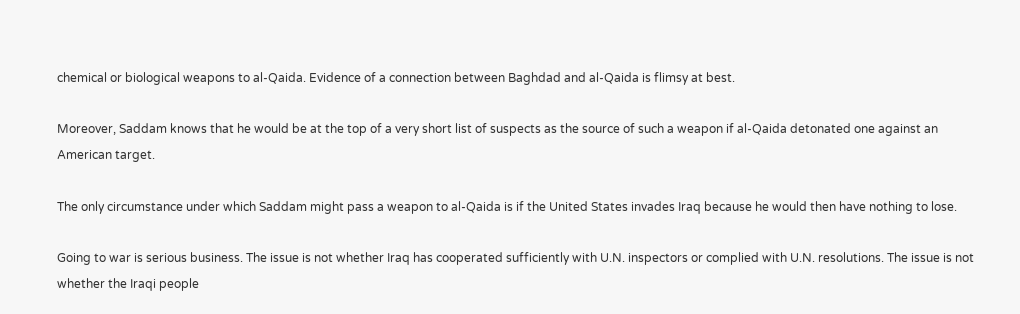chemical or biological weapons to al‐Qaida. Evidence of a connection between Baghdad and al‐Qaida is flimsy at best.

Moreover, Saddam knows that he would be at the top of a very short list of suspects as the source of such a weapon if al‐Qaida detonated one against an American target.

The only circumstance under which Saddam might pass a weapon to al‐Qaida is if the United States invades Iraq because he would then have nothing to lose.

Going to war is serious business. The issue is not whether Iraq has cooperated sufficiently with U.N. inspectors or complied with U.N. resolutions. The issue is not whether the Iraqi people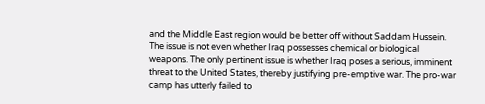and the Middle East region would be better off without Saddam Hussein. The issue is not even whether Iraq possesses chemical or biological weapons. The only pertinent issue is whether Iraq poses a serious, imminent threat to the United States, thereby justifying pre‐emptive war. The pro‐war camp has utterly failed to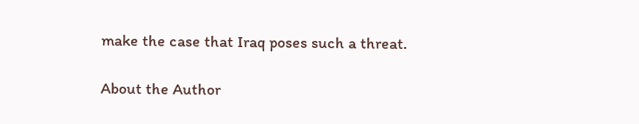make the case that Iraq poses such a threat.

About the Author